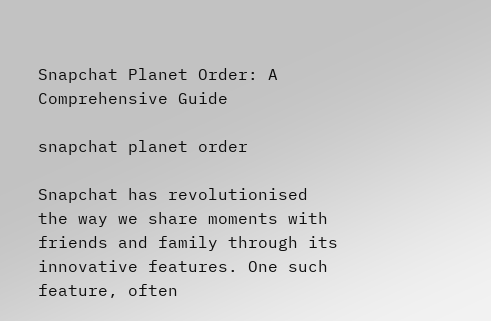Snapchat Planet Order: A Comprehensive Guide

snapchat planet order

Snapchat has revolutionised the way we share moments with friends and family through its innovative features. One such feature, often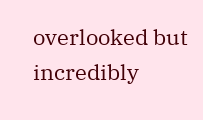overlooked but incredibly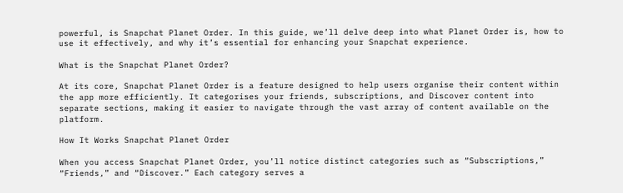powerful, is Snapchat Planet Order. In this guide, we’ll delve deep into what Planet Order is, how to use it effectively, and why it’s essential for enhancing your Snapchat experience.

What is the Snapchat Planet Order?

At its core, Snapchat Planet Order is a feature designed to help users organise their content within the app more efficiently. It categorises your friends, subscriptions, and Discover content into separate sections, making it easier to navigate through the vast array of content available on the platform.

How It Works Snapchat Planet Order

When you access Snapchat Planet Order, you’ll notice distinct categories such as “Subscriptions,” “Friends,” and “Discover.” Each category serves a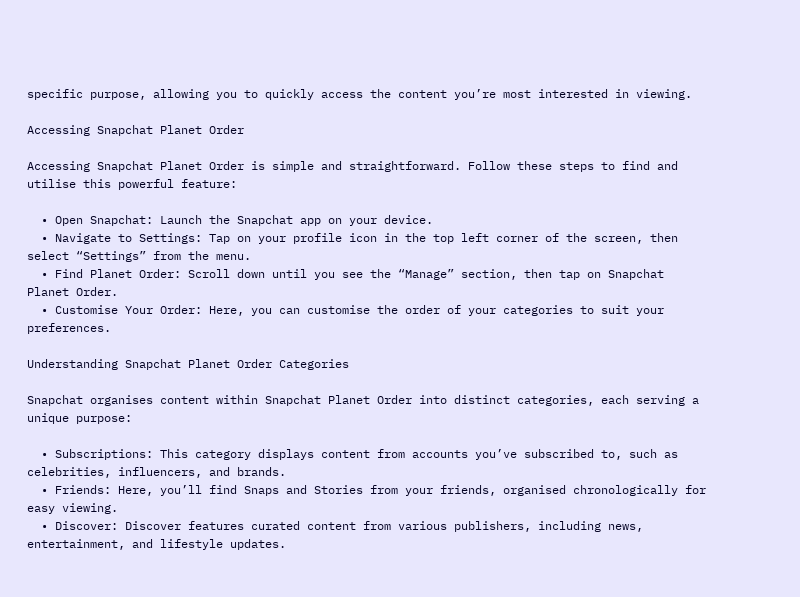specific purpose, allowing you to quickly access the content you’re most interested in viewing.

Accessing Snapchat Planet Order

Accessing Snapchat Planet Order is simple and straightforward. Follow these steps to find and utilise this powerful feature:

  • Open Snapchat: Launch the Snapchat app on your device.
  • Navigate to Settings: Tap on your profile icon in the top left corner of the screen, then select “Settings” from the menu.
  • Find Planet Order: Scroll down until you see the “Manage” section, then tap on Snapchat Planet Order.
  • Customise Your Order: Here, you can customise the order of your categories to suit your preferences.

Understanding Snapchat Planet Order Categories

Snapchat organises content within Snapchat Planet Order into distinct categories, each serving a unique purpose:

  • Subscriptions: This category displays content from accounts you’ve subscribed to, such as celebrities, influencers, and brands.
  • Friends: Here, you’ll find Snaps and Stories from your friends, organised chronologically for easy viewing.
  • Discover: Discover features curated content from various publishers, including news, entertainment, and lifestyle updates.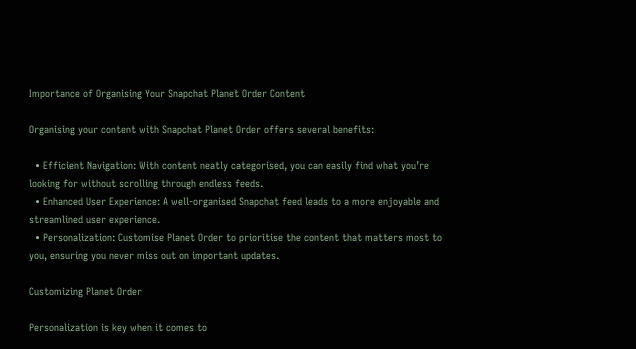Importance of Organising Your Snapchat Planet Order Content

Organising your content with Snapchat Planet Order offers several benefits:

  • Efficient Navigation: With content neatly categorised, you can easily find what you’re looking for without scrolling through endless feeds.
  • Enhanced User Experience: A well-organised Snapchat feed leads to a more enjoyable and streamlined user experience.
  • Personalization: Customise Planet Order to prioritise the content that matters most to you, ensuring you never miss out on important updates.

Customizing Planet Order

Personalization is key when it comes to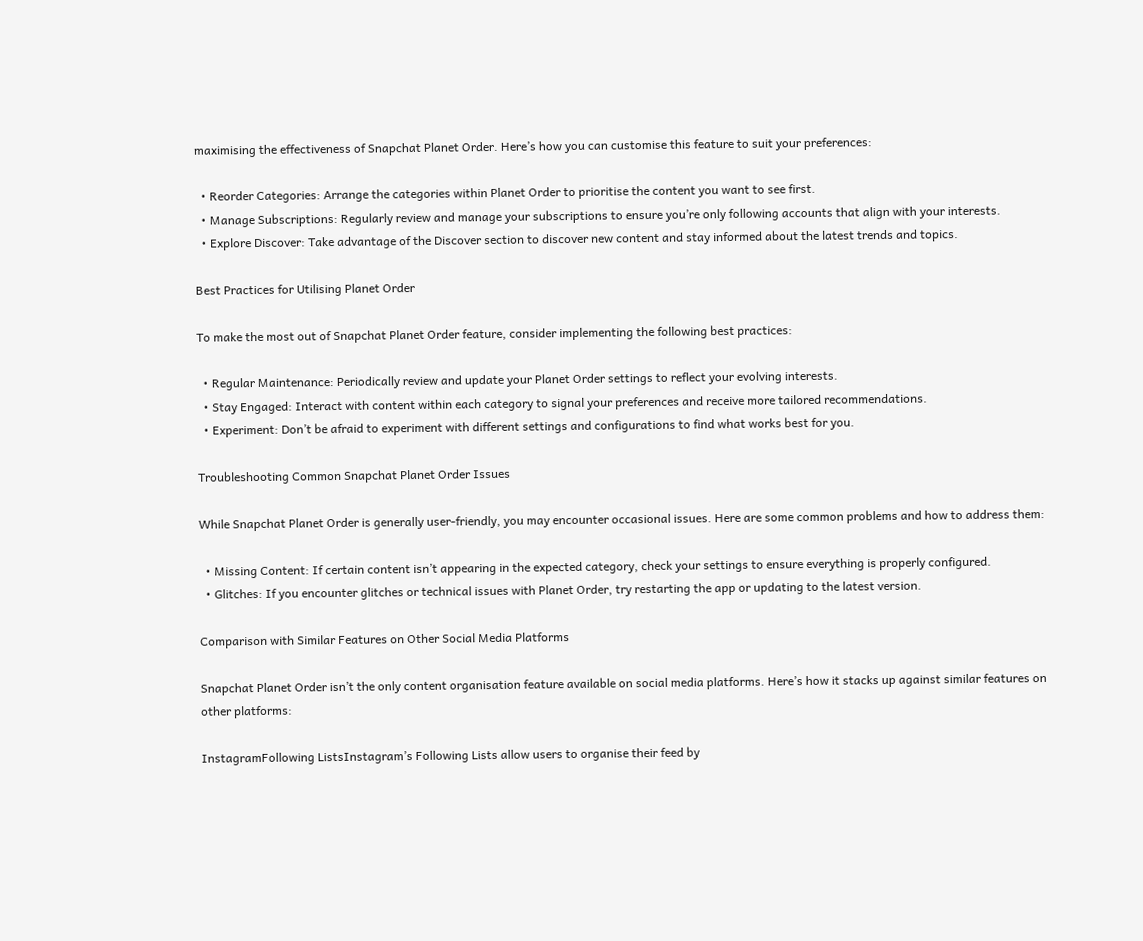maximising the effectiveness of Snapchat Planet Order. Here’s how you can customise this feature to suit your preferences:

  • Reorder Categories: Arrange the categories within Planet Order to prioritise the content you want to see first.
  • Manage Subscriptions: Regularly review and manage your subscriptions to ensure you’re only following accounts that align with your interests.
  • Explore Discover: Take advantage of the Discover section to discover new content and stay informed about the latest trends and topics.

Best Practices for Utilising Planet Order

To make the most out of Snapchat Planet Order feature, consider implementing the following best practices:

  • Regular Maintenance: Periodically review and update your Planet Order settings to reflect your evolving interests.
  • Stay Engaged: Interact with content within each category to signal your preferences and receive more tailored recommendations.
  • Experiment: Don’t be afraid to experiment with different settings and configurations to find what works best for you.

Troubleshooting Common Snapchat Planet Order Issues

While Snapchat Planet Order is generally user-friendly, you may encounter occasional issues. Here are some common problems and how to address them:

  • Missing Content: If certain content isn’t appearing in the expected category, check your settings to ensure everything is properly configured.
  • Glitches: If you encounter glitches or technical issues with Planet Order, try restarting the app or updating to the latest version.

Comparison with Similar Features on Other Social Media Platforms

Snapchat Planet Order isn’t the only content organisation feature available on social media platforms. Here’s how it stacks up against similar features on other platforms:

InstagramFollowing ListsInstagram’s Following Lists allow users to organise their feed by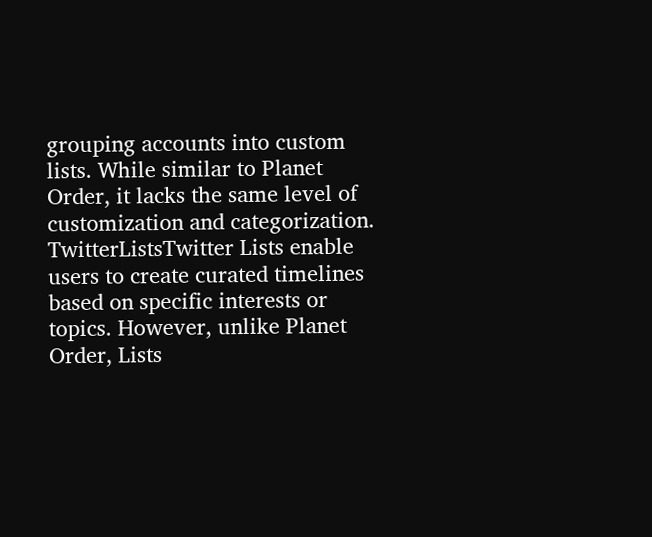grouping accounts into custom lists. While similar to Planet Order, it lacks the same level of customization and categorization.
TwitterListsTwitter Lists enable users to create curated timelines based on specific interests or topics. However, unlike Planet Order, Lists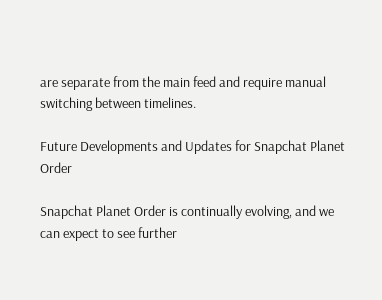are separate from the main feed and require manual switching between timelines.

Future Developments and Updates for Snapchat Planet Order

Snapchat Planet Order is continually evolving, and we can expect to see further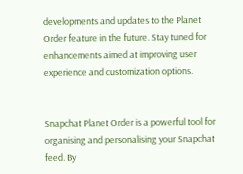developments and updates to the Planet Order feature in the future. Stay tuned for enhancements aimed at improving user experience and customization options.


Snapchat Planet Order is a powerful tool for organising and personalising your Snapchat feed. By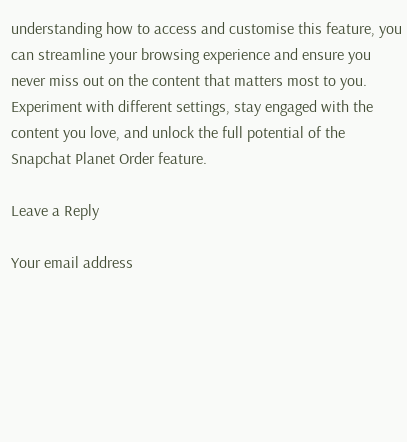understanding how to access and customise this feature, you can streamline your browsing experience and ensure you never miss out on the content that matters most to you. Experiment with different settings, stay engaged with the content you love, and unlock the full potential of the Snapchat Planet Order feature.

Leave a Reply

Your email address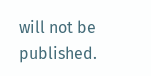will not be published.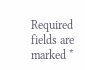Required fields are marked *